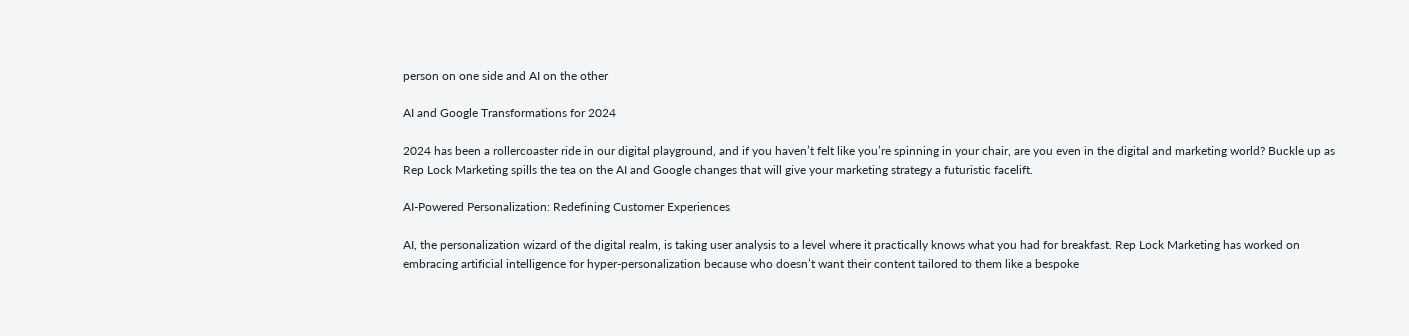person on one side and AI on the other

AI and Google Transformations for 2024

2024 has been a rollercoaster ride in our digital playground, and if you haven’t felt like you’re spinning in your chair, are you even in the digital and marketing world? Buckle up as Rep Lock Marketing spills the tea on the AI and Google changes that will give your marketing strategy a futuristic facelift.

AI-Powered Personalization: Redefining Customer Experiences

AI, the personalization wizard of the digital realm, is taking user analysis to a level where it practically knows what you had for breakfast. Rep Lock Marketing has worked on embracing artificial intelligence for hyper-personalization because who doesn’t want their content tailored to them like a bespoke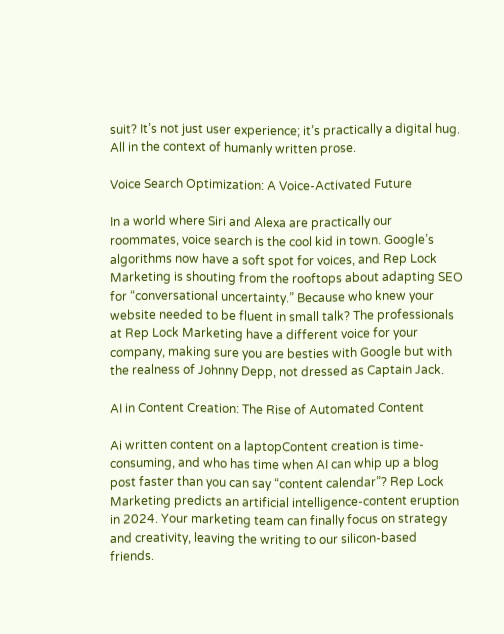suit? It’s not just user experience; it’s practically a digital hug. All in the context of humanly written prose.

Voice Search Optimization: A Voice-Activated Future

In a world where Siri and Alexa are practically our roommates, voice search is the cool kid in town. Google’s algorithms now have a soft spot for voices, and Rep Lock Marketing is shouting from the rooftops about adapting SEO for “conversational uncertainty.” Because who knew your website needed to be fluent in small talk? The professionals at Rep Lock Marketing have a different voice for your company, making sure you are besties with Google but with the realness of Johnny Depp, not dressed as Captain Jack.

AI in Content Creation: The Rise of Automated Content

Ai written content on a laptopContent creation is time-consuming, and who has time when AI can whip up a blog post faster than you can say “content calendar”? Rep Lock Marketing predicts an artificial intelligence-content eruption in 2024. Your marketing team can finally focus on strategy and creativity, leaving the writing to our silicon-based friends.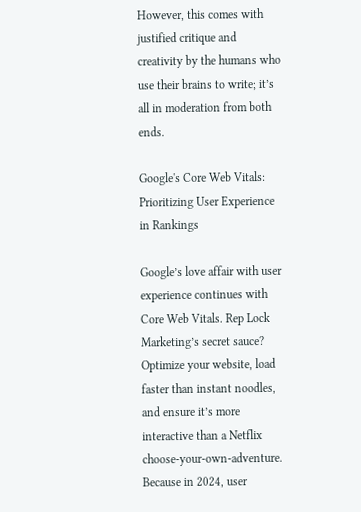However, this comes with justified critique and creativity by the humans who use their brains to write; it’s all in moderation from both ends.

Google's Core Web Vitals: Prioritizing User Experience in Rankings

Google’s love affair with user experience continues with Core Web Vitals. Rep Lock Marketing’s secret sauce? Optimize your website, load faster than instant noodles, and ensure it’s more interactive than a Netflix choose-your-own-adventure. Because in 2024, user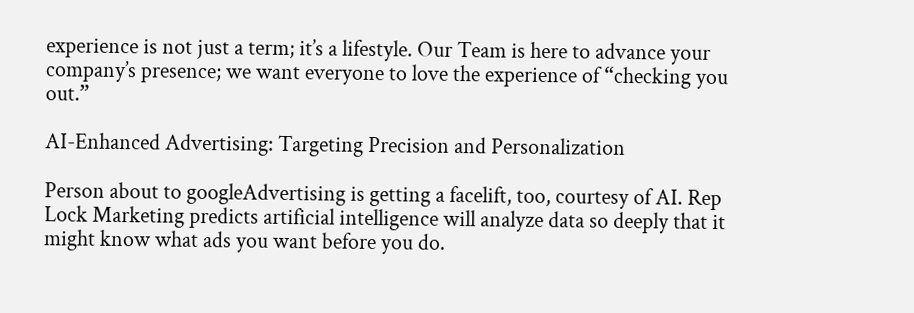experience is not just a term; it’s a lifestyle. Our Team is here to advance your company’s presence; we want everyone to love the experience of “checking you out.”

AI-Enhanced Advertising: Targeting Precision and Personalization

Person about to googleAdvertising is getting a facelift, too, courtesy of AI. Rep Lock Marketing predicts artificial intelligence will analyze data so deeply that it might know what ads you want before you do.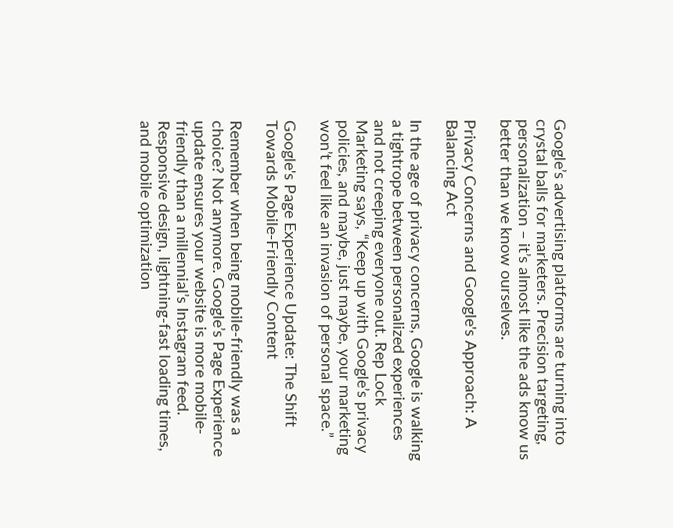Google’s advertising platforms are turning into crystal balls for marketers. Precision targeting, personalization – it’s almost like the ads know us better than we know ourselves.

Privacy Concerns and Google's Approach: A Balancing Act

In the age of privacy concerns, Google is walking a tightrope between personalized experiences and not creeping everyone out. Rep Lock Marketing says, “Keep up with Google’s privacy policies, and maybe, just maybe, your marketing won’t feel like an invasion of personal space.”

Google's Page Experience Update: The Shift Towards Mobile-Friendly Content

Remember when being mobile-friendly was a choice? Not anymore. Google’s Page Experience update ensures your website is more mobile-friendly than a millennial’s Instagram feed. Responsive design, lightning-fast loading times, and mobile optimization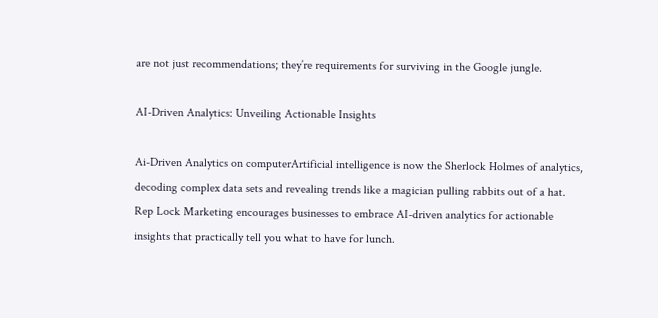are not just recommendations; they’re requirements for surviving in the Google jungle.

AI-Driven Analytics: Unveiling Actionable Insights

Ai-Driven Analytics on computerArtificial intelligence is now the Sherlock Holmes of analytics, decoding complex data sets and revealing trends like a magician pulling rabbits out of a hat. Rep Lock Marketing encourages businesses to embrace AI-driven analytics for actionable insights that practically tell you what to have for lunch.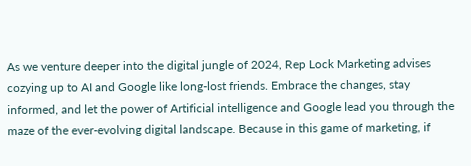As we venture deeper into the digital jungle of 2024, Rep Lock Marketing advises cozying up to AI and Google like long-lost friends. Embrace the changes, stay informed, and let the power of Artificial intelligence and Google lead you through the maze of the ever-evolving digital landscape. Because in this game of marketing, if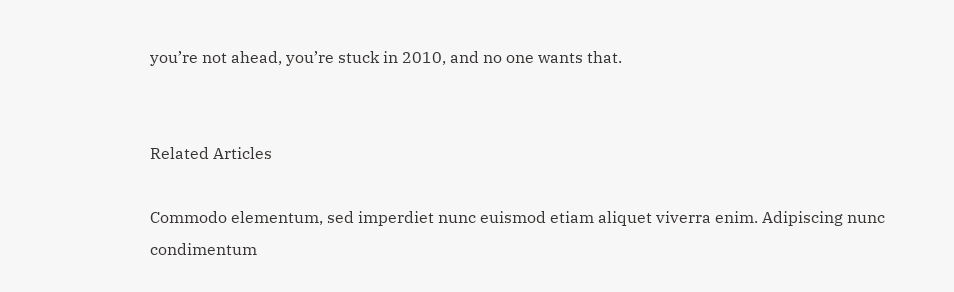you’re not ahead, you’re stuck in 2010, and no one wants that.


Related Articles

Commodo elementum, sed imperdiet nunc euismod etiam aliquet viverra enim. Adipiscing nunc condimentum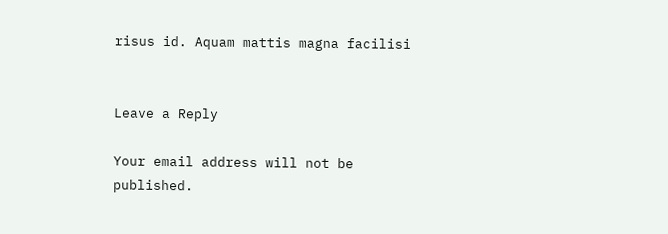risus id. Aquam mattis magna facilisi


Leave a Reply

Your email address will not be published.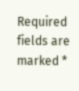Required fields are marked *